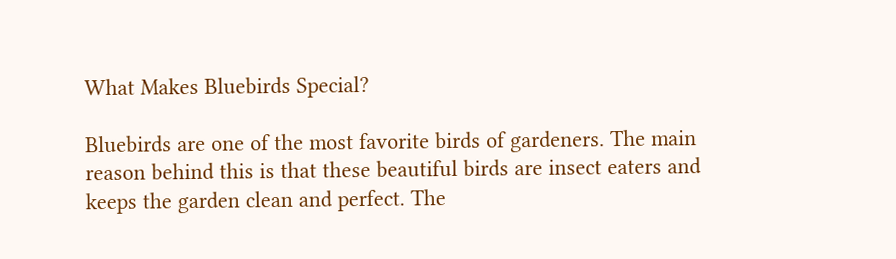What Makes Bluebirds Special?

Bluebirds are one of the most favorite birds of gardeners. The main reason behind this is that these beautiful birds are insect eaters and keeps the garden clean and perfect. The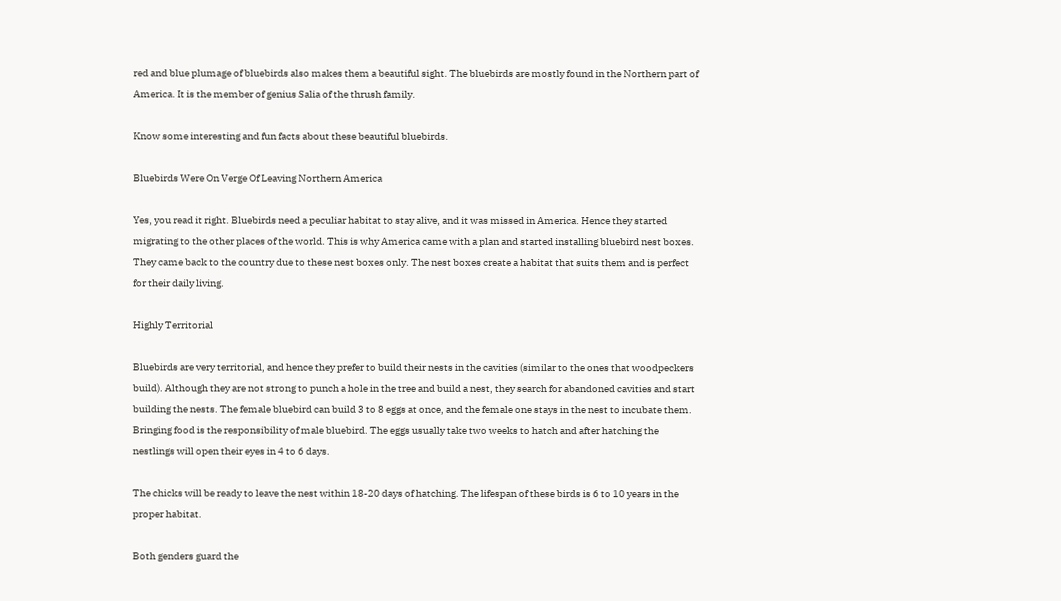red and blue plumage of bluebirds also makes them a beautiful sight. The bluebirds are mostly found in the Northern part of America. It is the member of genius Salia of the thrush family.

Know some interesting and fun facts about these beautiful bluebirds.

Bluebirds Were On Verge Of Leaving Northern America

Yes, you read it right. Bluebirds need a peculiar habitat to stay alive, and it was missed in America. Hence they started migrating to the other places of the world. This is why America came with a plan and started installing bluebird nest boxes. They came back to the country due to these nest boxes only. The nest boxes create a habitat that suits them and is perfect for their daily living.

Highly Territorial

Bluebirds are very territorial, and hence they prefer to build their nests in the cavities (similar to the ones that woodpeckers build). Although they are not strong to punch a hole in the tree and build a nest, they search for abandoned cavities and start building the nests. The female bluebird can build 3 to 8 eggs at once, and the female one stays in the nest to incubate them. Bringing food is the responsibility of male bluebird. The eggs usually take two weeks to hatch and after hatching the nestlings will open their eyes in 4 to 6 days.

The chicks will be ready to leave the nest within 18-20 days of hatching. The lifespan of these birds is 6 to 10 years in the proper habitat.

Both genders guard the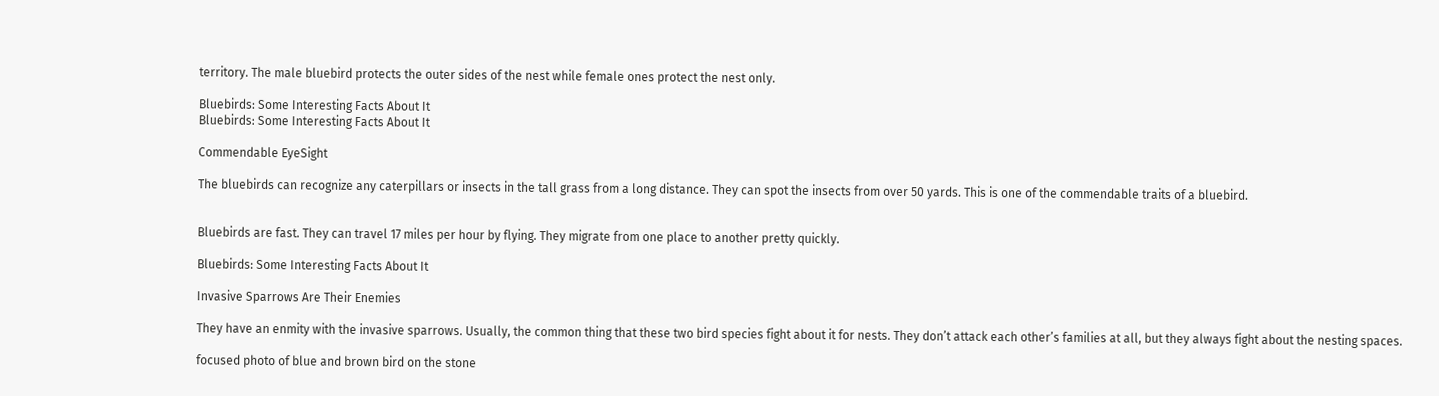territory. The male bluebird protects the outer sides of the nest while female ones protect the nest only.

Bluebirds: Some Interesting Facts About It
Bluebirds: Some Interesting Facts About It

Commendable EyeSight

The bluebirds can recognize any caterpillars or insects in the tall grass from a long distance. They can spot the insects from over 50 yards. This is one of the commendable traits of a bluebird.


Bluebirds are fast. They can travel 17 miles per hour by flying. They migrate from one place to another pretty quickly.

Bluebirds: Some Interesting Facts About It

Invasive Sparrows Are Their Enemies

They have an enmity with the invasive sparrows. Usually, the common thing that these two bird species fight about it for nests. They don’t attack each other’s families at all, but they always fight about the nesting spaces.

focused photo of blue and brown bird on the stone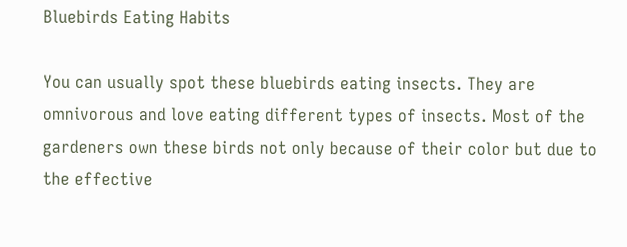Bluebirds Eating Habits

You can usually spot these bluebirds eating insects. They are omnivorous and love eating different types of insects. Most of the gardeners own these birds not only because of their color but due to the effective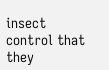insect control that they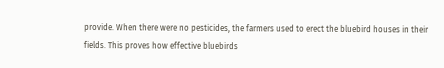provide. When there were no pesticides, the farmers used to erect the bluebird houses in their fields. This proves how effective bluebirds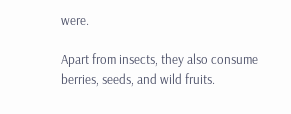were.

Apart from insects, they also consume berries, seeds, and wild fruits.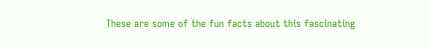These are some of the fun facts about this fascinating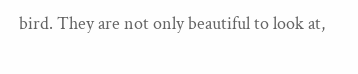bird. They are not only beautiful to look at,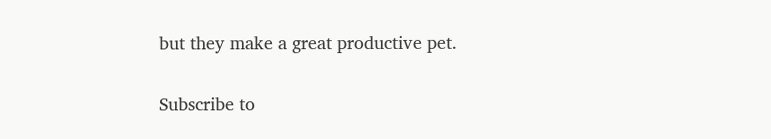but they make a great productive pet.

Subscribe to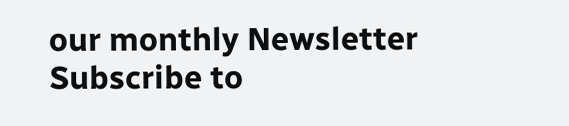our monthly Newsletter
Subscribe to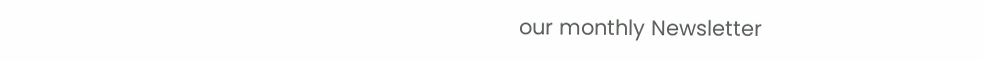our monthly Newsletter